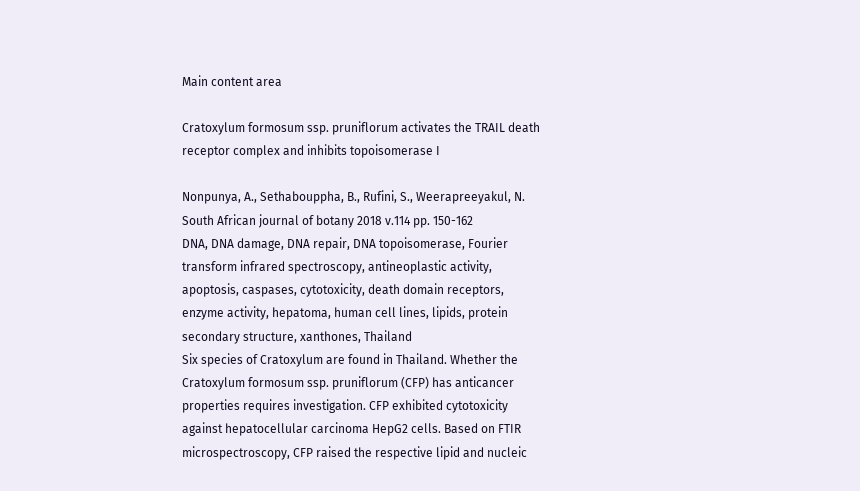Main content area

Cratoxylum formosum ssp. pruniflorum activates the TRAIL death receptor complex and inhibits topoisomerase I

Nonpunya, A., Sethabouppha, B., Rufini, S., Weerapreeyakul, N.
South African journal of botany 2018 v.114 pp. 150-162
DNA, DNA damage, DNA repair, DNA topoisomerase, Fourier transform infrared spectroscopy, antineoplastic activity, apoptosis, caspases, cytotoxicity, death domain receptors, enzyme activity, hepatoma, human cell lines, lipids, protein secondary structure, xanthones, Thailand
Six species of Cratoxylum are found in Thailand. Whether the Cratoxylum formosum ssp. pruniflorum (CFP) has anticancer properties requires investigation. CFP exhibited cytotoxicity against hepatocellular carcinoma HepG2 cells. Based on FTIR microspectroscopy, CFP raised the respective lipid and nucleic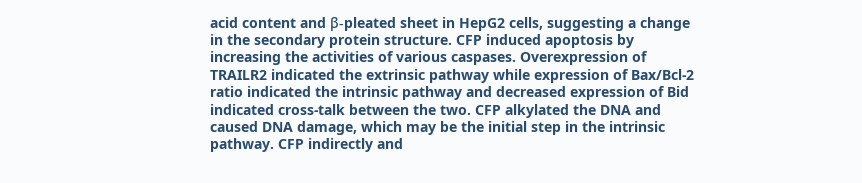acid content and β-pleated sheet in HepG2 cells, suggesting a change in the secondary protein structure. CFP induced apoptosis by increasing the activities of various caspases. Overexpression of TRAILR2 indicated the extrinsic pathway while expression of Bax/Bcl-2 ratio indicated the intrinsic pathway and decreased expression of Bid indicated cross-talk between the two. CFP alkylated the DNA and caused DNA damage, which may be the initial step in the intrinsic pathway. CFP indirectly and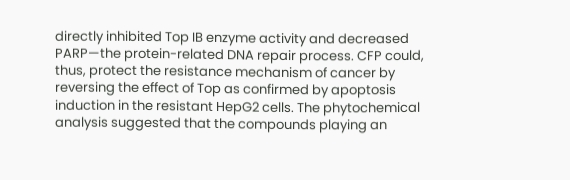directly inhibited Top IB enzyme activity and decreased PARP—the protein-related DNA repair process. CFP could, thus, protect the resistance mechanism of cancer by reversing the effect of Top as confirmed by apoptosis induction in the resistant HepG2 cells. The phytochemical analysis suggested that the compounds playing an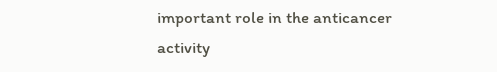important role in the anticancer activity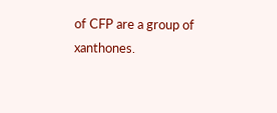of CFP are a group of xanthones.